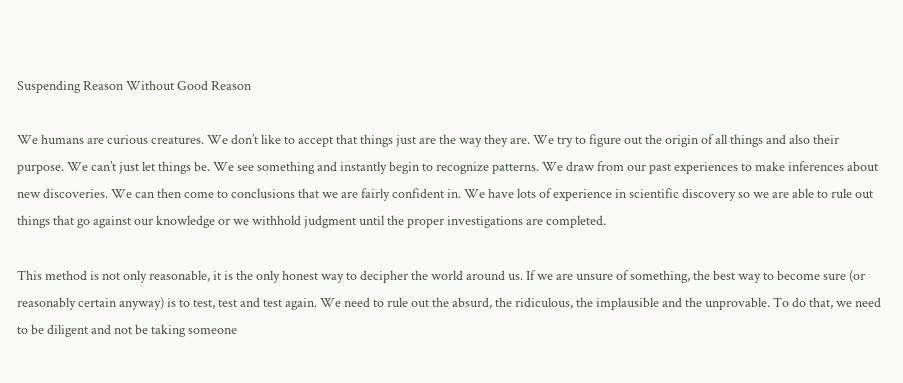Suspending Reason Without Good Reason

We humans are curious creatures. We don’t like to accept that things just are the way they are. We try to figure out the origin of all things and also their purpose. We can’t just let things be. We see something and instantly begin to recognize patterns. We draw from our past experiences to make inferences about new discoveries. We can then come to conclusions that we are fairly confident in. We have lots of experience in scientific discovery so we are able to rule out things that go against our knowledge or we withhold judgment until the proper investigations are completed.

This method is not only reasonable, it is the only honest way to decipher the world around us. If we are unsure of something, the best way to become sure (or reasonably certain anyway) is to test, test and test again. We need to rule out the absurd, the ridiculous, the implausible and the unprovable. To do that, we need to be diligent and not be taking someone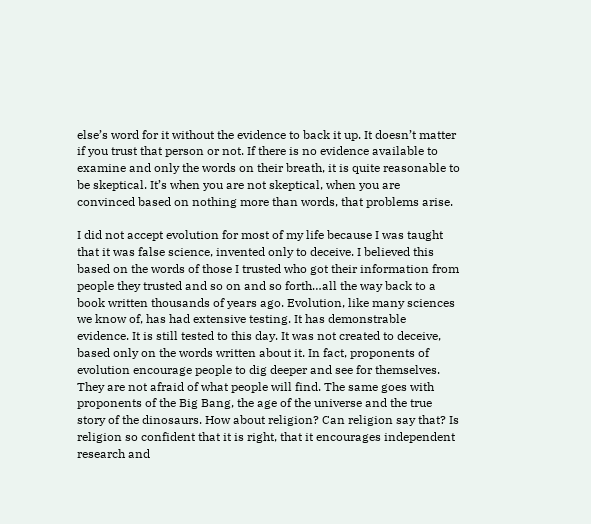else’s word for it without the evidence to back it up. It doesn’t matter if you trust that person or not. If there is no evidence available to examine and only the words on their breath, it is quite reasonable to be skeptical. It’s when you are not skeptical, when you are convinced based on nothing more than words, that problems arise.

I did not accept evolution for most of my life because I was taught that it was false science, invented only to deceive. I believed this based on the words of those I trusted who got their information from people they trusted and so on and so forth…all the way back to a book written thousands of years ago. Evolution, like many sciences we know of, has had extensive testing. It has demonstrable evidence. It is still tested to this day. It was not created to deceive, based only on the words written about it. In fact, proponents of evolution encourage people to dig deeper and see for themselves. They are not afraid of what people will find. The same goes with proponents of the Big Bang, the age of the universe and the true story of the dinosaurs. How about religion? Can religion say that? Is religion so confident that it is right, that it encourages independent research and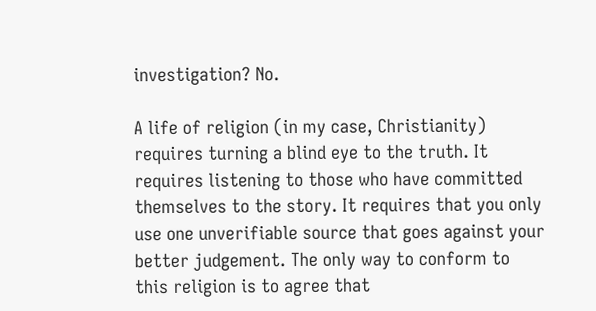investigation? No.

A life of religion (in my case, Christianity) requires turning a blind eye to the truth. It requires listening to those who have committed themselves to the story. It requires that you only use one unverifiable source that goes against your better judgement. The only way to conform to this religion is to agree that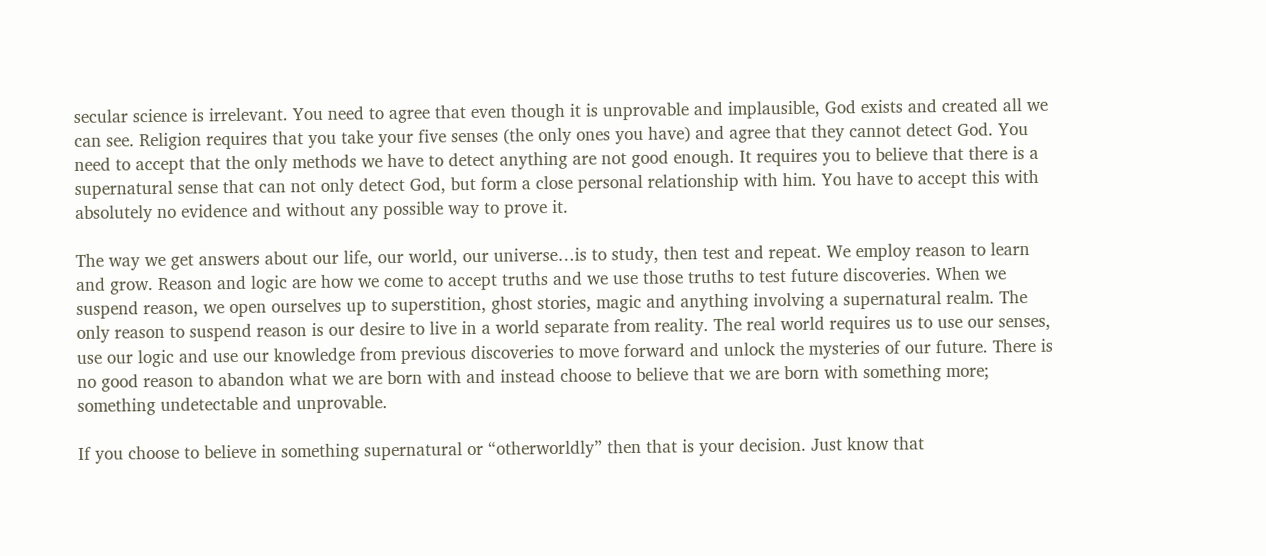secular science is irrelevant. You need to agree that even though it is unprovable and implausible, God exists and created all we can see. Religion requires that you take your five senses (the only ones you have) and agree that they cannot detect God. You need to accept that the only methods we have to detect anything are not good enough. It requires you to believe that there is a supernatural sense that can not only detect God, but form a close personal relationship with him. You have to accept this with absolutely no evidence and without any possible way to prove it.

The way we get answers about our life, our world, our universe…is to study, then test and repeat. We employ reason to learn and grow. Reason and logic are how we come to accept truths and we use those truths to test future discoveries. When we suspend reason, we open ourselves up to superstition, ghost stories, magic and anything involving a supernatural realm. The only reason to suspend reason is our desire to live in a world separate from reality. The real world requires us to use our senses, use our logic and use our knowledge from previous discoveries to move forward and unlock the mysteries of our future. There is no good reason to abandon what we are born with and instead choose to believe that we are born with something more; something undetectable and unprovable.

If you choose to believe in something supernatural or “otherworldly” then that is your decision. Just know that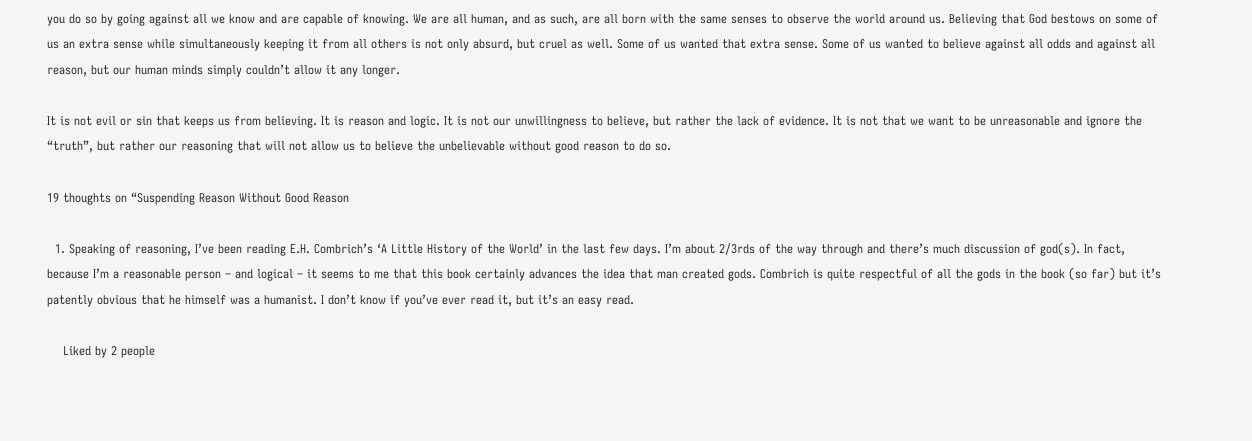you do so by going against all we know and are capable of knowing. We are all human, and as such, are all born with the same senses to observe the world around us. Believing that God bestows on some of us an extra sense while simultaneously keeping it from all others is not only absurd, but cruel as well. Some of us wanted that extra sense. Some of us wanted to believe against all odds and against all reason, but our human minds simply couldn’t allow it any longer.

It is not evil or sin that keeps us from believing. It is reason and logic. It is not our unwillingness to believe, but rather the lack of evidence. It is not that we want to be unreasonable and ignore the “truth”, but rather our reasoning that will not allow us to believe the unbelievable without good reason to do so.

19 thoughts on “Suspending Reason Without Good Reason

  1. Speaking of reasoning, I’ve been reading E.H. Combrich’s ‘A Little History of the World’ in the last few days. I’m about 2/3rds of the way through and there’s much discussion of god(s). In fact, because I’m a reasonable person – and logical – it seems to me that this book certainly advances the idea that man created gods. Combrich is quite respectful of all the gods in the book (so far) but it’s patently obvious that he himself was a humanist. I don’t know if you’ve ever read it, but it’s an easy read.

    Liked by 2 people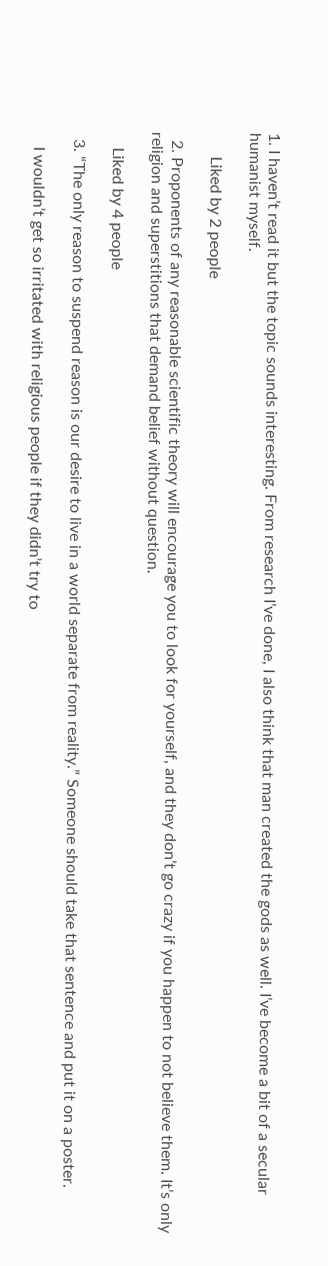1. I haven’t read it but the topic sounds interesting. From research I’ve done, I also think that man created the gods as well. I’ve become a bit of a secular humanist myself.

      Liked by 2 people

  2. Proponents of any reasonable scientific theory will encourage you to look for yourself, and they don’t go crazy if you happen to not believe them. It’s only religion and superstitions that demand belief without question.

    Liked by 4 people

  3. “The only reason to suspend reason is our desire to live in a world separate from reality.” Someone should take that sentence and put it on a poster.

    I wouldn’t get so irritated with religious people if they didn’t try to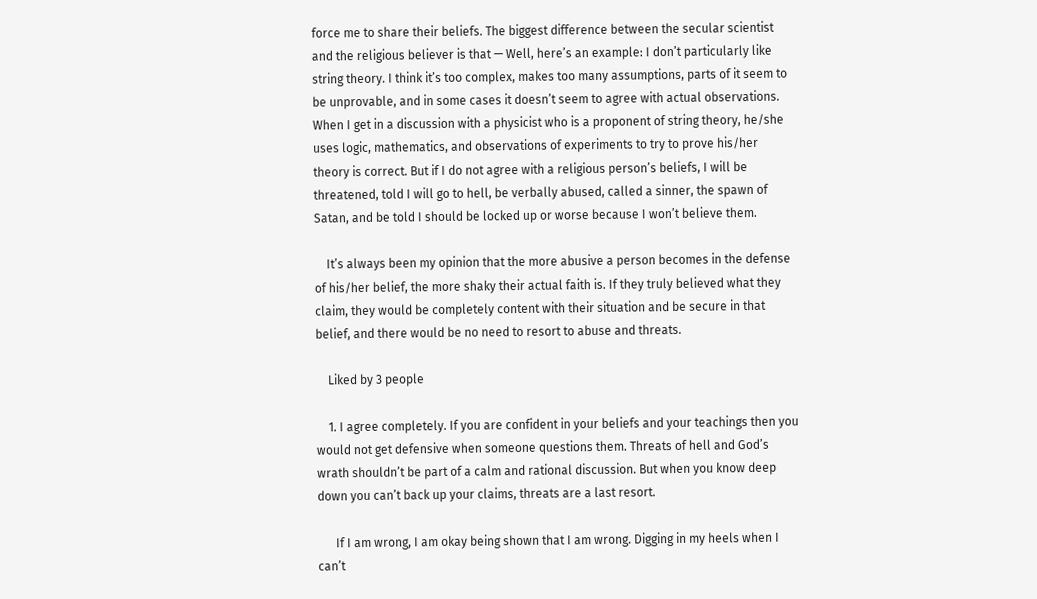force me to share their beliefs. The biggest difference between the secular scientist and the religious believer is that — Well, here’s an example: I don’t particularly like string theory. I think it’s too complex, makes too many assumptions, parts of it seem to be unprovable, and in some cases it doesn’t seem to agree with actual observations. When I get in a discussion with a physicist who is a proponent of string theory, he/she uses logic, mathematics, and observations of experiments to try to prove his/her theory is correct. But if I do not agree with a religious person’s beliefs, I will be threatened, told I will go to hell, be verbally abused, called a sinner, the spawn of Satan, and be told I should be locked up or worse because I won’t believe them.

    It’s always been my opinion that the more abusive a person becomes in the defense of his/her belief, the more shaky their actual faith is. If they truly believed what they claim, they would be completely content with their situation and be secure in that belief, and there would be no need to resort to abuse and threats.

    Liked by 3 people

    1. I agree completely. If you are confident in your beliefs and your teachings then you would not get defensive when someone questions them. Threats of hell and God’s wrath shouldn’t be part of a calm and rational discussion. But when you know deep down you can’t back up your claims, threats are a last resort.

      If I am wrong, I am okay being shown that I am wrong. Digging in my heels when I can’t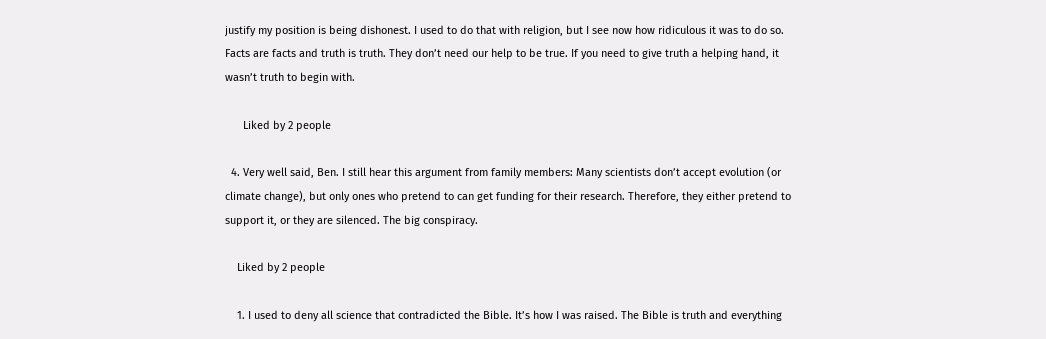justify my position is being dishonest. I used to do that with religion, but I see now how ridiculous it was to do so. Facts are facts and truth is truth. They don’t need our help to be true. If you need to give truth a helping hand, it wasn’t truth to begin with.

      Liked by 2 people

  4. Very well said, Ben. I still hear this argument from family members: Many scientists don’t accept evolution (or climate change), but only ones who pretend to can get funding for their research. Therefore, they either pretend to support it, or they are silenced. The big conspiracy.

    Liked by 2 people

    1. I used to deny all science that contradicted the Bible. It’s how I was raised. The Bible is truth and everything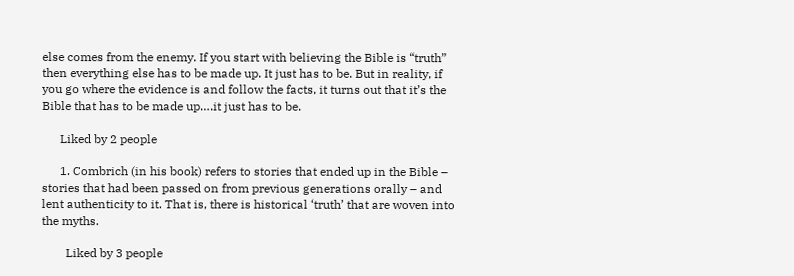else comes from the enemy. If you start with believing the Bible is “truth” then everything else has to be made up. It just has to be. But in reality, if you go where the evidence is and follow the facts, it turns out that it’s the Bible that has to be made up….it just has to be.

      Liked by 2 people

      1. Combrich (in his book) refers to stories that ended up in the Bible – stories that had been passed on from previous generations orally – and lent authenticity to it. That is, there is historical ‘truth’ that are woven into the myths.

        Liked by 3 people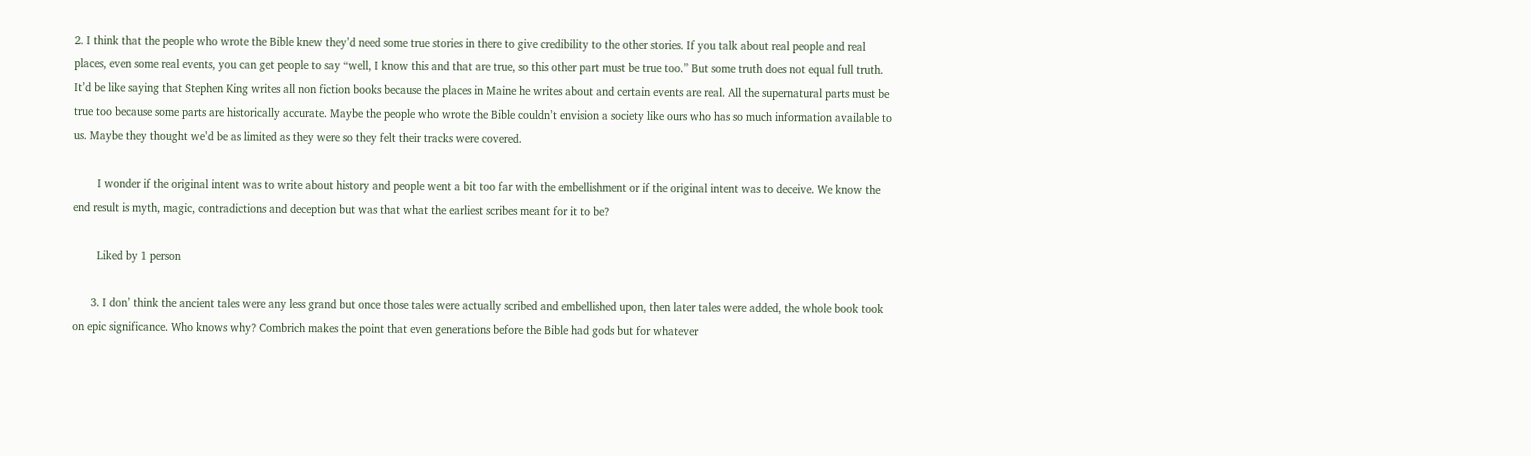2. I think that the people who wrote the Bible knew they’d need some true stories in there to give credibility to the other stories. If you talk about real people and real places, even some real events, you can get people to say “well, I know this and that are true, so this other part must be true too.” But some truth does not equal full truth. It’d be like saying that Stephen King writes all non fiction books because the places in Maine he writes about and certain events are real. All the supernatural parts must be true too because some parts are historically accurate. Maybe the people who wrote the Bible couldn’t envision a society like ours who has so much information available to us. Maybe they thought we’d be as limited as they were so they felt their tracks were covered.

        I wonder if the original intent was to write about history and people went a bit too far with the embellishment or if the original intent was to deceive. We know the end result is myth, magic, contradictions and deception but was that what the earliest scribes meant for it to be?

        Liked by 1 person

      3. I don’ think the ancient tales were any less grand but once those tales were actually scribed and embellished upon, then later tales were added, the whole book took on epic significance. Who knows why? Combrich makes the point that even generations before the Bible had gods but for whatever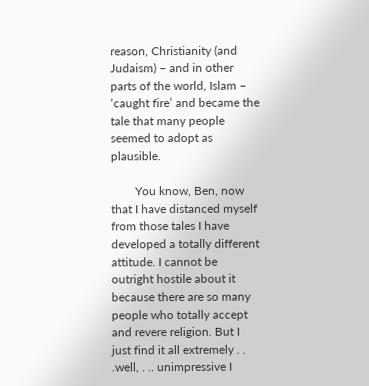reason, Christianity (and Judaism) – and in other parts of the world, Islam – ‘caught fire’ and became the tale that many people seemed to adopt as plausible.

        You know, Ben, now that I have distanced myself from those tales I have developed a totally different attitude. I cannot be outright hostile about it because there are so many people who totally accept and revere religion. But I just find it all extremely . . .well, . .. unimpressive I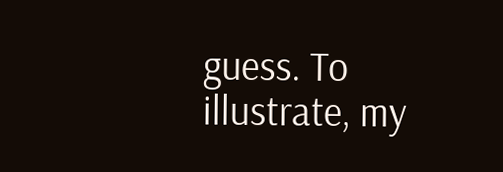guess. To illustrate, my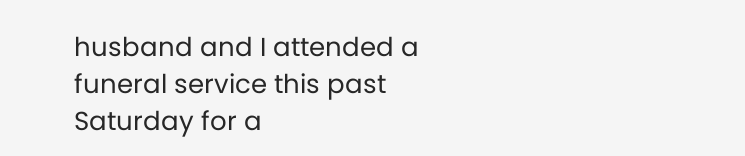husband and I attended a funeral service this past Saturday for a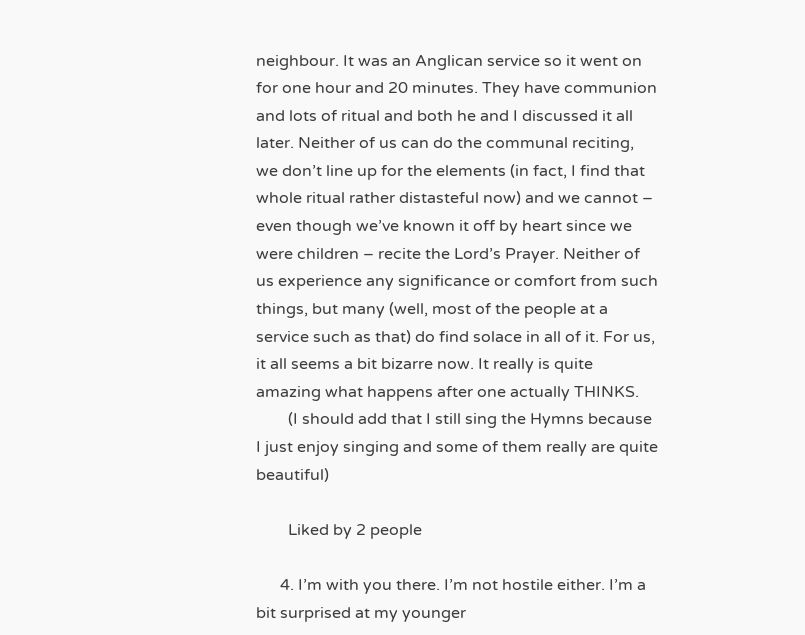neighbour. It was an Anglican service so it went on for one hour and 20 minutes. They have communion and lots of ritual and both he and I discussed it all later. Neither of us can do the communal reciting, we don’t line up for the elements (in fact, I find that whole ritual rather distasteful now) and we cannot – even though we’ve known it off by heart since we were children – recite the Lord’s Prayer. Neither of us experience any significance or comfort from such things, but many (well, most of the people at a service such as that) do find solace in all of it. For us, it all seems a bit bizarre now. It really is quite amazing what happens after one actually THINKS.
        (I should add that I still sing the Hymns because I just enjoy singing and some of them really are quite beautiful)

        Liked by 2 people

      4. I’m with you there. I’m not hostile either. I’m a bit surprised at my younger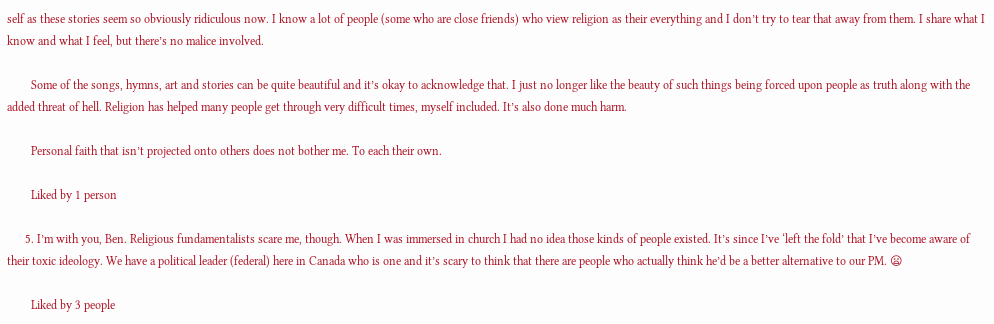self as these stories seem so obviously ridiculous now. I know a lot of people (some who are close friends) who view religion as their everything and I don’t try to tear that away from them. I share what I know and what I feel, but there’s no malice involved.

        Some of the songs, hymns, art and stories can be quite beautiful and it’s okay to acknowledge that. I just no longer like the beauty of such things being forced upon people as truth along with the added threat of hell. Religion has helped many people get through very difficult times, myself included. It’s also done much harm.

        Personal faith that isn’t projected onto others does not bother me. To each their own.

        Liked by 1 person

      5. I’m with you, Ben. Religious fundamentalists scare me, though. When I was immersed in church I had no idea those kinds of people existed. It’s since I’ve ‘left the fold’ that I’ve become aware of their toxic ideology. We have a political leader (federal) here in Canada who is one and it’s scary to think that there are people who actually think he’d be a better alternative to our PM. 😦

        Liked by 3 people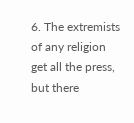6. The extremists of any religion get all the press, but there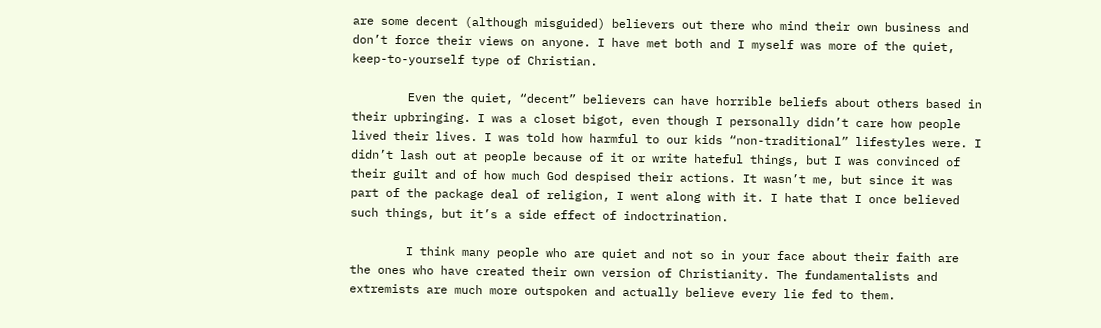are some decent (although misguided) believers out there who mind their own business and don’t force their views on anyone. I have met both and I myself was more of the quiet, keep-to-yourself type of Christian.

        Even the quiet, “decent” believers can have horrible beliefs about others based in their upbringing. I was a closet bigot, even though I personally didn’t care how people lived their lives. I was told how harmful to our kids “non-traditional” lifestyles were. I didn’t lash out at people because of it or write hateful things, but I was convinced of their guilt and of how much God despised their actions. It wasn’t me, but since it was part of the package deal of religion, I went along with it. I hate that I once believed such things, but it’s a side effect of indoctrination.

        I think many people who are quiet and not so in your face about their faith are the ones who have created their own version of Christianity. The fundamentalists and extremists are much more outspoken and actually believe every lie fed to them.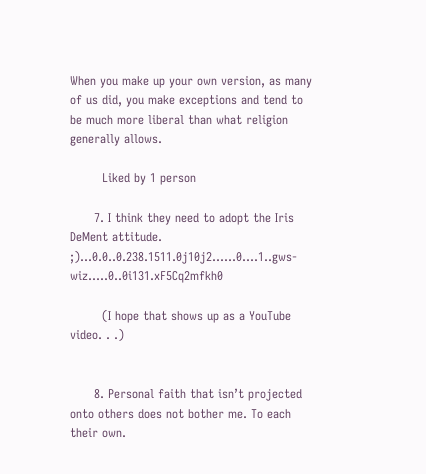When you make up your own version, as many of us did, you make exceptions and tend to be much more liberal than what religion generally allows.

        Liked by 1 person

      7. I think they need to adopt the Iris DeMent attitude. ;)…0.0..0.238.1511.0j10j2……0….1..gws-wiz…..0..0i131.xF5Cq2mfkh0

        (I hope that shows up as a YouTube video. . .)


      8. Personal faith that isn’t projected onto others does not bother me. To each their own.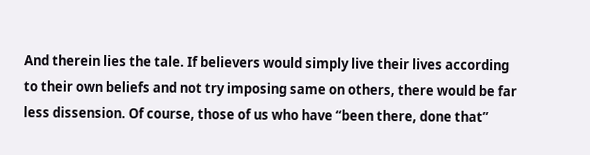And therein lies the tale. If believers would simply live their lives according to their own beliefs and not try imposing same on others, there would be far less dissension. Of course, those of us who have “been there, done that”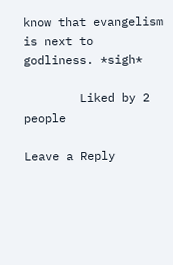know that evangelism is next to godliness. *sigh*

        Liked by 2 people

Leave a Reply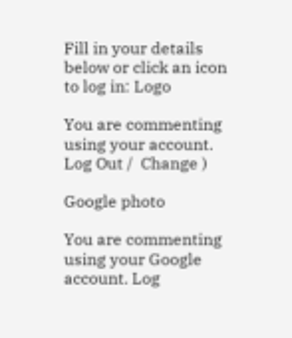Fill in your details below or click an icon to log in: Logo

You are commenting using your account. Log Out /  Change )

Google photo

You are commenting using your Google account. Log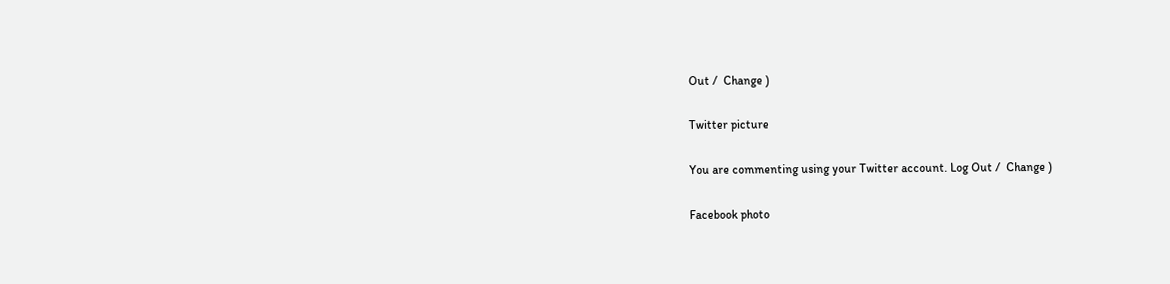Out /  Change )

Twitter picture

You are commenting using your Twitter account. Log Out /  Change )

Facebook photo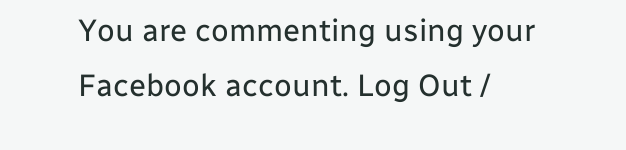You are commenting using your Facebook account. Log Out /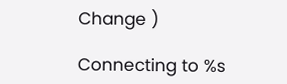Change )

Connecting to %s